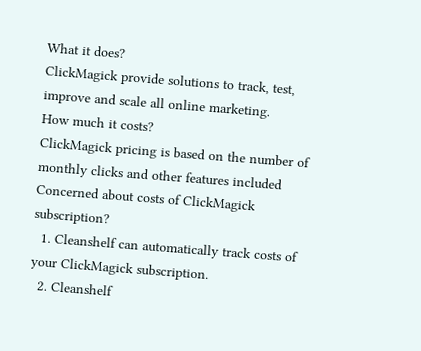What it does?
ClickMagick provide solutions to track, test, improve and scale all online marketing.
How much it costs?
ClickMagick pricing is based on the number of monthly clicks and other features included
Concerned about costs of ClickMagick subscription?
  1. Cleanshelf can automatically track costs of your ClickMagick subscription.
  2. Cleanshelf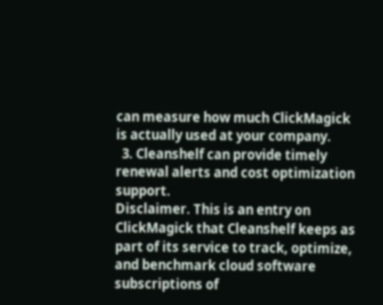can measure how much ClickMagick is actually used at your company.
  3. Cleanshelf can provide timely renewal alerts and cost optimization support.
Disclaimer. This is an entry on ClickMagick that Cleanshelf keeps as part of its service to track, optimize, and benchmark cloud software subscriptions of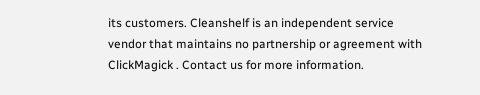its customers. Cleanshelf is an independent service vendor that maintains no partnership or agreement with ClickMagick . Contact us for more information.